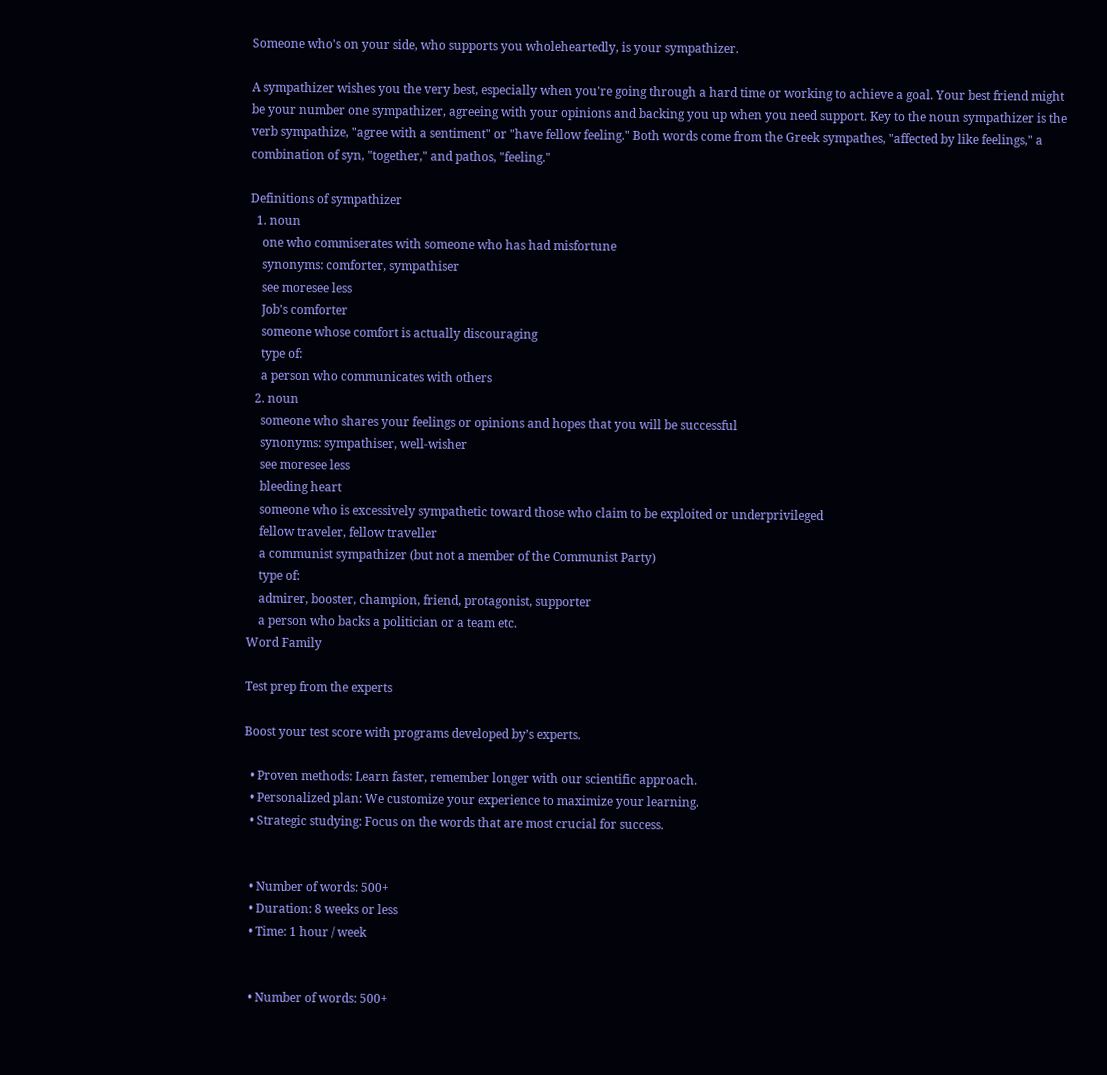Someone who's on your side, who supports you wholeheartedly, is your sympathizer.

A sympathizer wishes you the very best, especially when you're going through a hard time or working to achieve a goal. Your best friend might be your number one sympathizer, agreeing with your opinions and backing you up when you need support. Key to the noun sympathizer is the verb sympathize, "agree with a sentiment" or "have fellow feeling." Both words come from the Greek sympathes, "affected by like feelings," a combination of syn, "together," and pathos, "feeling."

Definitions of sympathizer
  1. noun
    one who commiserates with someone who has had misfortune
    synonyms: comforter, sympathiser
    see moresee less
    Job's comforter
    someone whose comfort is actually discouraging
    type of:
    a person who communicates with others
  2. noun
    someone who shares your feelings or opinions and hopes that you will be successful
    synonyms: sympathiser, well-wisher
    see moresee less
    bleeding heart
    someone who is excessively sympathetic toward those who claim to be exploited or underprivileged
    fellow traveler, fellow traveller
    a communist sympathizer (but not a member of the Communist Party)
    type of:
    admirer, booster, champion, friend, protagonist, supporter
    a person who backs a politician or a team etc.
Word Family

Test prep from the experts

Boost your test score with programs developed by’s experts.

  • Proven methods: Learn faster, remember longer with our scientific approach.
  • Personalized plan: We customize your experience to maximize your learning.
  • Strategic studying: Focus on the words that are most crucial for success.


  • Number of words: 500+
  • Duration: 8 weeks or less
  • Time: 1 hour / week


  • Number of words: 500+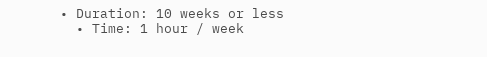• Duration: 10 weeks or less
  • Time: 1 hour / week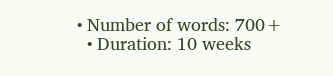• Number of words: 700+
  • Duration: 10 weeks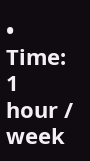• Time: 1 hour / week